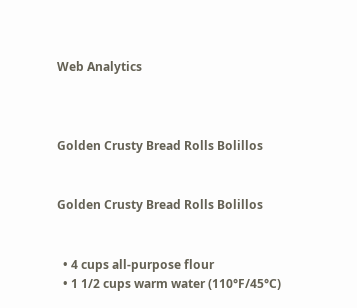Web Analytics



Golden Crusty Bread Rolls Bolillos


Golden Crusty Bread Rolls Bolillos


  • 4 cups all-purpose flour
  • 1 1/2 cups warm water (110°F/45°C)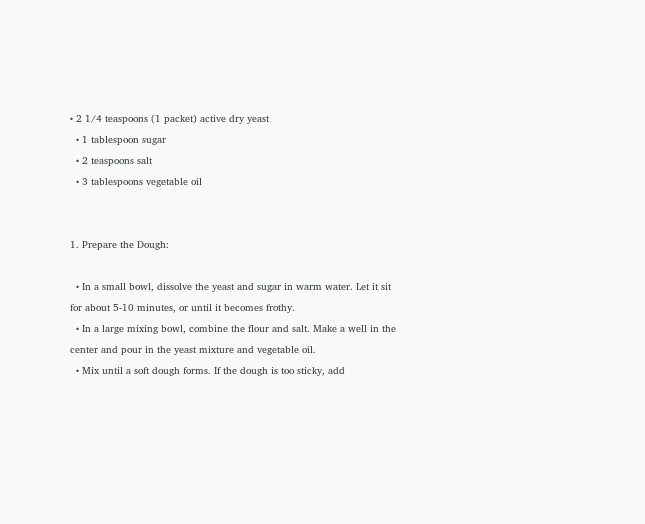• 2 1/4 teaspoons (1 packet) active dry yeast
  • 1 tablespoon sugar
  • 2 teaspoons salt
  • 3 tablespoons vegetable oil


1. Prepare the Dough:

  • In a small bowl, dissolve the yeast and sugar in warm water. Let it sit for about 5-10 minutes, or until it becomes frothy.
  • In a large mixing bowl, combine the flour and salt. Make a well in the center and pour in the yeast mixture and vegetable oil.
  • Mix until a soft dough forms. If the dough is too sticky, add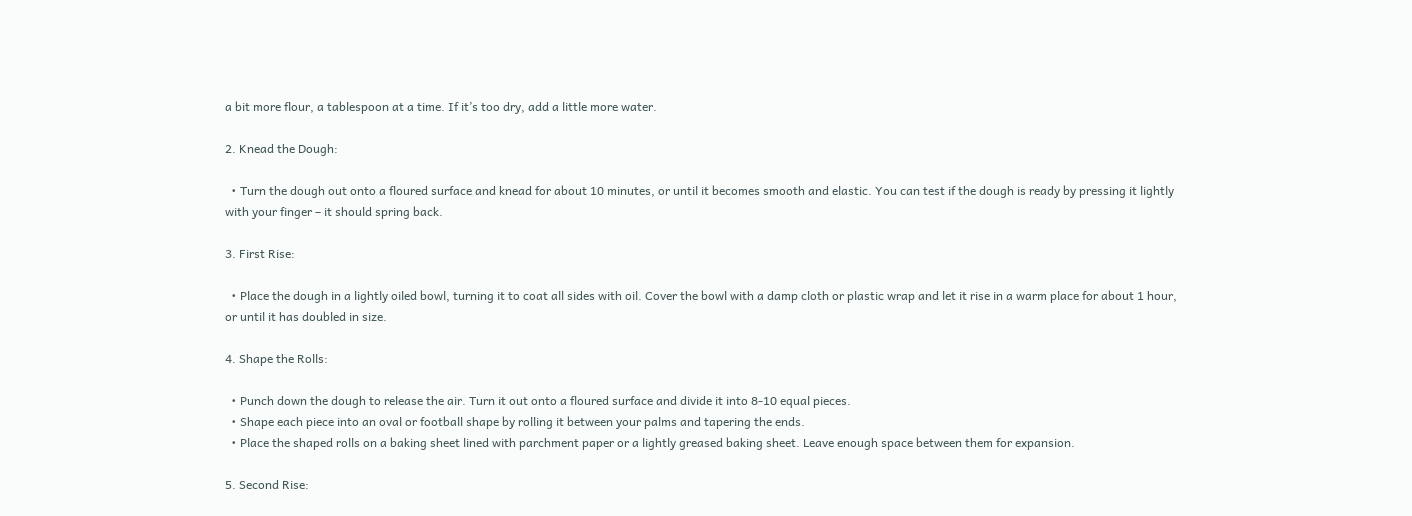a bit more flour, a tablespoon at a time. If it’s too dry, add a little more water.

2. Knead the Dough:

  • Turn the dough out onto a floured surface and knead for about 10 minutes, or until it becomes smooth and elastic. You can test if the dough is ready by pressing it lightly with your finger – it should spring back.

3. First Rise:

  • Place the dough in a lightly oiled bowl, turning it to coat all sides with oil. Cover the bowl with a damp cloth or plastic wrap and let it rise in a warm place for about 1 hour, or until it has doubled in size.

4. Shape the Rolls:

  • Punch down the dough to release the air. Turn it out onto a floured surface and divide it into 8-10 equal pieces.
  • Shape each piece into an oval or football shape by rolling it between your palms and tapering the ends.
  • Place the shaped rolls on a baking sheet lined with parchment paper or a lightly greased baking sheet. Leave enough space between them for expansion.

5. Second Rise: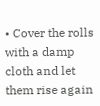• Cover the rolls with a damp cloth and let them rise again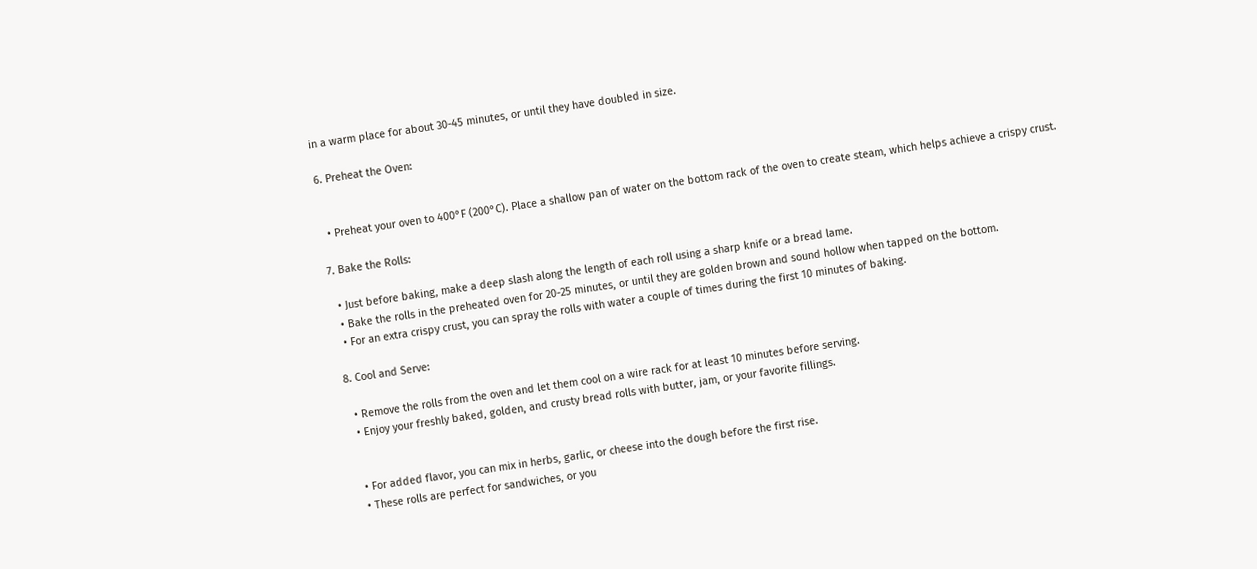in a warm place for about 30-45 minutes, or until they have doubled in size.

6. Preheat the Oven:


  • Preheat your oven to 400°F (200°C). Place a shallow pan of water on the bottom rack of the oven to create steam, which helps achieve a crispy crust.

7. Bake the Rolls:

  • Just before baking, make a deep slash along the length of each roll using a sharp knife or a bread lame.
  • Bake the rolls in the preheated oven for 20-25 minutes, or until they are golden brown and sound hollow when tapped on the bottom.
  • For an extra crispy crust, you can spray the rolls with water a couple of times during the first 10 minutes of baking.

8. Cool and Serve:

  • Remove the rolls from the oven and let them cool on a wire rack for at least 10 minutes before serving.
  • Enjoy your freshly baked, golden, and crusty bread rolls with butter, jam, or your favorite fillings.


  • For added flavor, you can mix in herbs, garlic, or cheese into the dough before the first rise.
  • These rolls are perfect for sandwiches, or you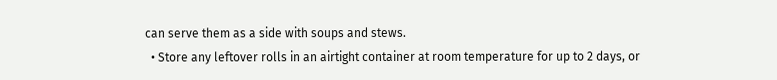can serve them as a side with soups and stews.
  • Store any leftover rolls in an airtight container at room temperature for up to 2 days, or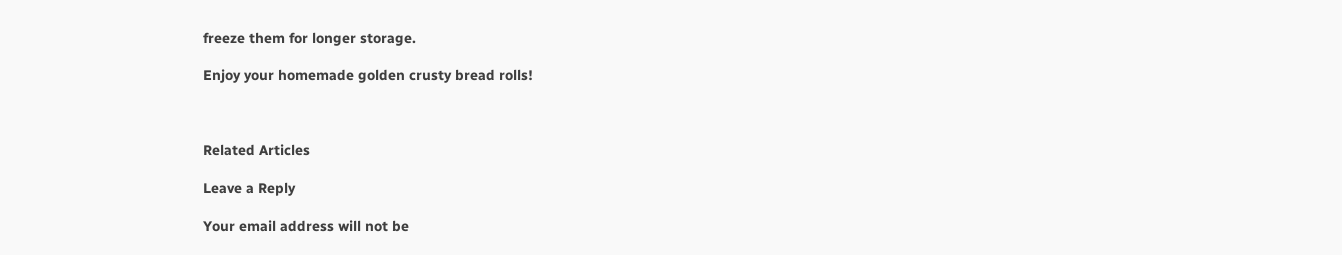freeze them for longer storage.

Enjoy your homemade golden crusty bread rolls!



Related Articles

Leave a Reply

Your email address will not be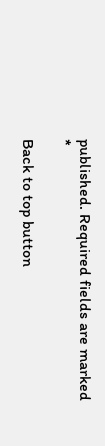published. Required fields are marked *

Back to top button